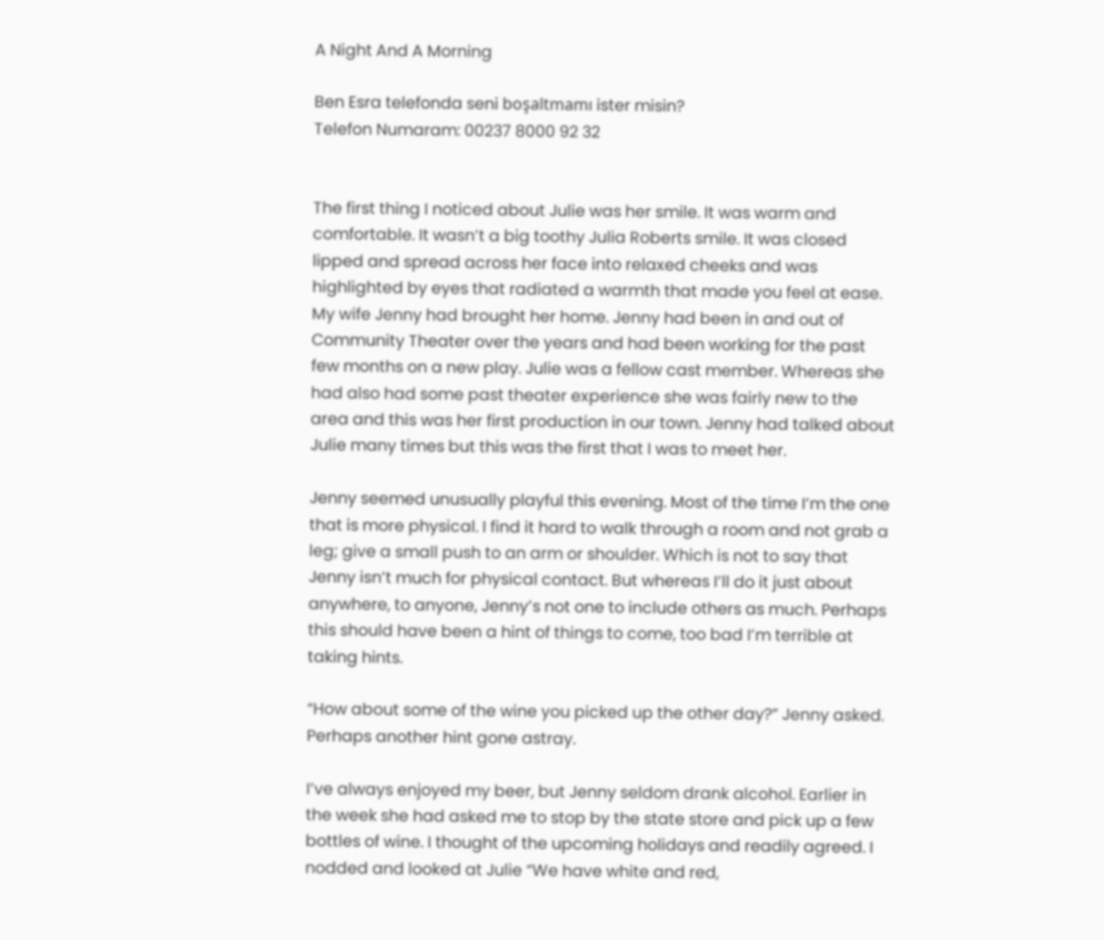A Night And A Morning

Ben Esra telefonda seni boşaltmamı ister misin?
Telefon Numaram: 00237 8000 92 32


The first thing I noticed about Julie was her smile. It was warm and comfortable. It wasn’t a big toothy Julia Roberts smile. It was closed lipped and spread across her face into relaxed cheeks and was highlighted by eyes that radiated a warmth that made you feel at ease. My wife Jenny had brought her home. Jenny had been in and out of Community Theater over the years and had been working for the past few months on a new play. Julie was a fellow cast member. Whereas she had also had some past theater experience she was fairly new to the area and this was her first production in our town. Jenny had talked about Julie many times but this was the first that I was to meet her.

Jenny seemed unusually playful this evening. Most of the time I’m the one that is more physical. I find it hard to walk through a room and not grab a leg; give a small push to an arm or shoulder. Which is not to say that Jenny isn’t much for physical contact. But whereas I’ll do it just about anywhere, to anyone, Jenny’s not one to include others as much. Perhaps this should have been a hint of things to come, too bad I’m terrible at taking hints.

“How about some of the wine you picked up the other day?” Jenny asked. Perhaps another hint gone astray.

I’ve always enjoyed my beer, but Jenny seldom drank alcohol. Earlier in the week she had asked me to stop by the state store and pick up a few bottles of wine. I thought of the upcoming holidays and readily agreed. I nodded and looked at Julie “We have white and red,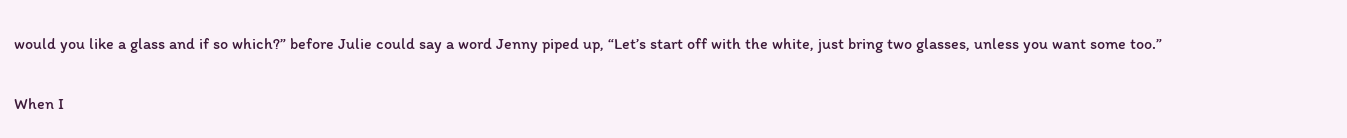would you like a glass and if so which?” before Julie could say a word Jenny piped up, “Let’s start off with the white, just bring two glasses, unless you want some too.”

When I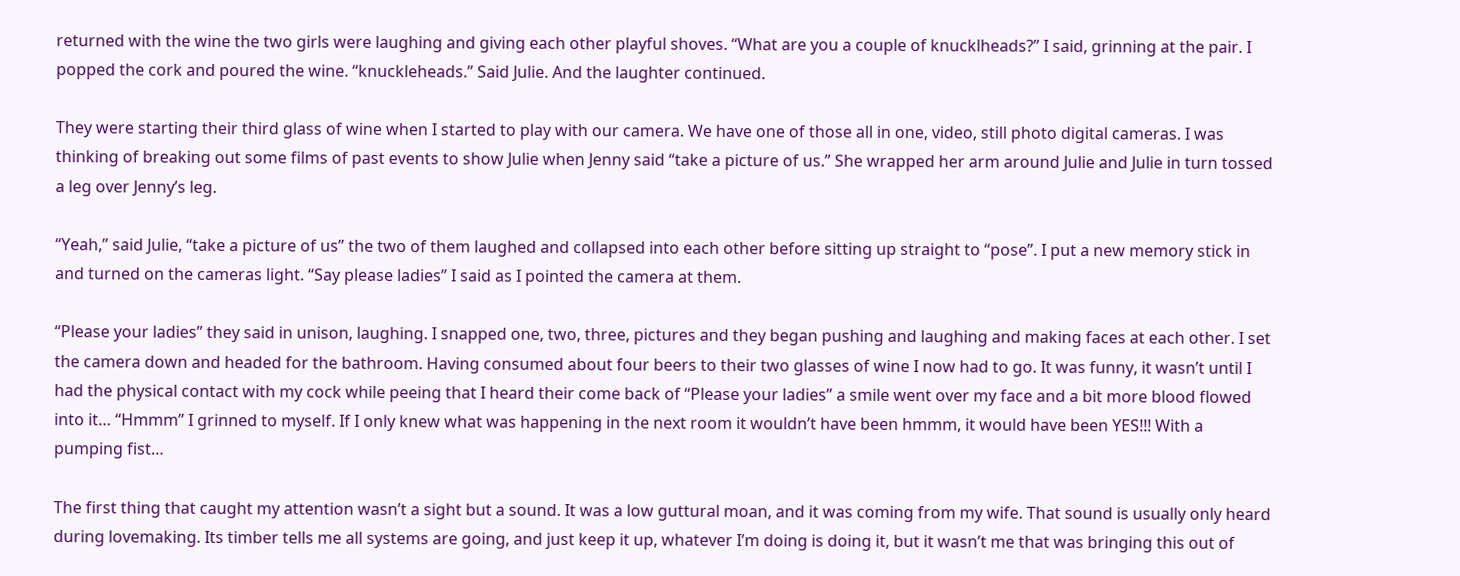returned with the wine the two girls were laughing and giving each other playful shoves. “What are you a couple of knucklheads?” I said, grinning at the pair. I popped the cork and poured the wine. “knuckleheads.” Said Julie. And the laughter continued.

They were starting their third glass of wine when I started to play with our camera. We have one of those all in one, video, still photo digital cameras. I was thinking of breaking out some films of past events to show Julie when Jenny said “take a picture of us.” She wrapped her arm around Julie and Julie in turn tossed a leg over Jenny’s leg.

“Yeah,” said Julie, “take a picture of us” the two of them laughed and collapsed into each other before sitting up straight to “pose”. I put a new memory stick in and turned on the cameras light. “Say please ladies” I said as I pointed the camera at them.

“Please your ladies” they said in unison, laughing. I snapped one, two, three, pictures and they began pushing and laughing and making faces at each other. I set the camera down and headed for the bathroom. Having consumed about four beers to their two glasses of wine I now had to go. It was funny, it wasn’t until I had the physical contact with my cock while peeing that I heard their come back of “Please your ladies” a smile went over my face and a bit more blood flowed into it… “Hmmm” I grinned to myself. If I only knew what was happening in the next room it wouldn’t have been hmmm, it would have been YES!!! With a pumping fist…

The first thing that caught my attention wasn’t a sight but a sound. It was a low guttural moan, and it was coming from my wife. That sound is usually only heard during lovemaking. Its timber tells me all systems are going, and just keep it up, whatever I’m doing is doing it, but it wasn’t me that was bringing this out of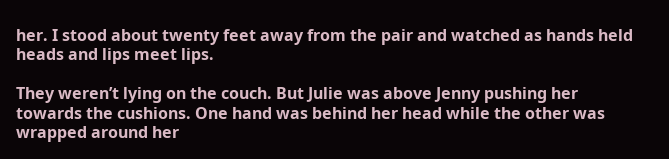her. I stood about twenty feet away from the pair and watched as hands held heads and lips meet lips.

They weren’t lying on the couch. But Julie was above Jenny pushing her towards the cushions. One hand was behind her head while the other was wrapped around her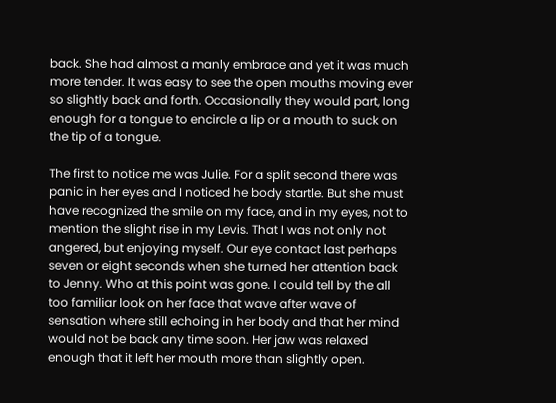back. She had almost a manly embrace and yet it was much more tender. It was easy to see the open mouths moving ever so slightly back and forth. Occasionally they would part, long enough for a tongue to encircle a lip or a mouth to suck on the tip of a tongue.

The first to notice me was Julie. For a split second there was panic in her eyes and I noticed he body startle. But she must have recognized the smile on my face, and in my eyes, not to mention the slight rise in my Levis. That I was not only not angered, but enjoying myself. Our eye contact last perhaps seven or eight seconds when she turned her attention back to Jenny. Who at this point was gone. I could tell by the all too familiar look on her face that wave after wave of sensation where still echoing in her body and that her mind would not be back any time soon. Her jaw was relaxed enough that it left her mouth more than slightly open.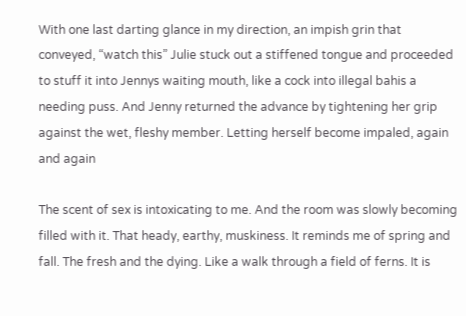With one last darting glance in my direction, an impish grin that conveyed, “watch this” Julie stuck out a stiffened tongue and proceeded to stuff it into Jennys waiting mouth, like a cock into illegal bahis a needing puss. And Jenny returned the advance by tightening her grip against the wet, fleshy member. Letting herself become impaled, again and again

The scent of sex is intoxicating to me. And the room was slowly becoming filled with it. That heady, earthy, muskiness. It reminds me of spring and fall. The fresh and the dying. Like a walk through a field of ferns. It is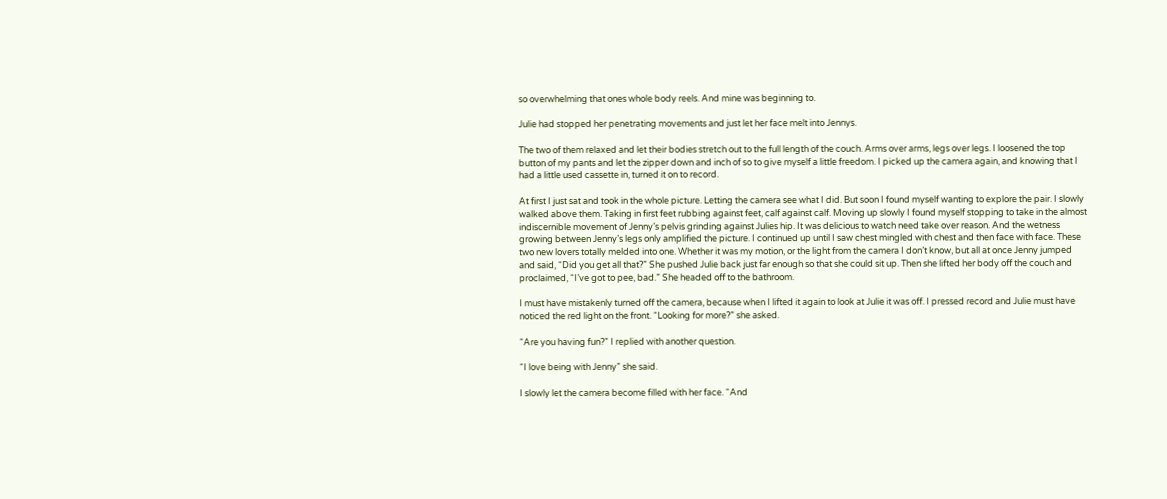so overwhelming that ones whole body reels. And mine was beginning to.

Julie had stopped her penetrating movements and just let her face melt into Jennys.

The two of them relaxed and let their bodies stretch out to the full length of the couch. Arms over arms, legs over legs. I loosened the top button of my pants and let the zipper down and inch of so to give myself a little freedom. I picked up the camera again, and knowing that I had a little used cassette in, turned it on to record.

At first I just sat and took in the whole picture. Letting the camera see what I did. But soon I found myself wanting to explore the pair. I slowly walked above them. Taking in first feet rubbing against feet, calf against calf. Moving up slowly I found myself stopping to take in the almost indiscernible movement of Jenny’s pelvis grinding against Julies hip. It was delicious to watch need take over reason. And the wetness growing between Jenny’s legs only amplified the picture. I continued up until I saw chest mingled with chest and then face with face. These two new lovers totally melded into one. Whether it was my motion, or the light from the camera I don’t know, but all at once Jenny jumped and said, “Did you get all that?” She pushed Julie back just far enough so that she could sit up. Then she lifted her body off the couch and proclaimed, “I’ve got to pee, bad.” She headed off to the bathroom.

I must have mistakenly turned off the camera, because when I lifted it again to look at Julie it was off. I pressed record and Julie must have noticed the red light on the front. “Looking for more?” she asked.

“Are you having fun?” I replied with another question.

“I love being with Jenny” she said.

I slowly let the camera become filled with her face. “And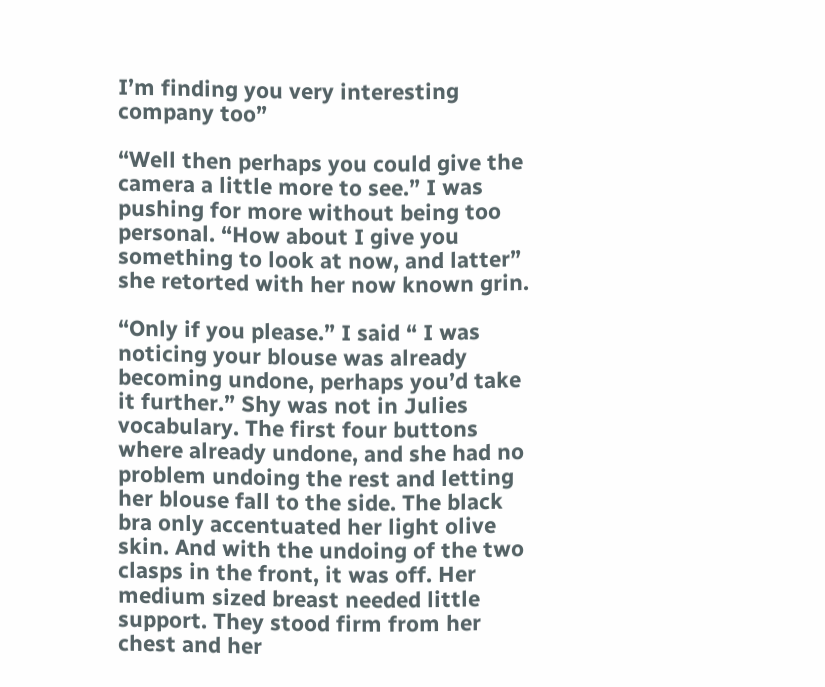I’m finding you very interesting company too”

“Well then perhaps you could give the camera a little more to see.” I was pushing for more without being too personal. “How about I give you something to look at now, and latter” she retorted with her now known grin.

“Only if you please.” I said “ I was noticing your blouse was already becoming undone, perhaps you’d take it further.” Shy was not in Julies vocabulary. The first four buttons where already undone, and she had no problem undoing the rest and letting her blouse fall to the side. The black bra only accentuated her light olive skin. And with the undoing of the two clasps in the front, it was off. Her medium sized breast needed little support. They stood firm from her chest and her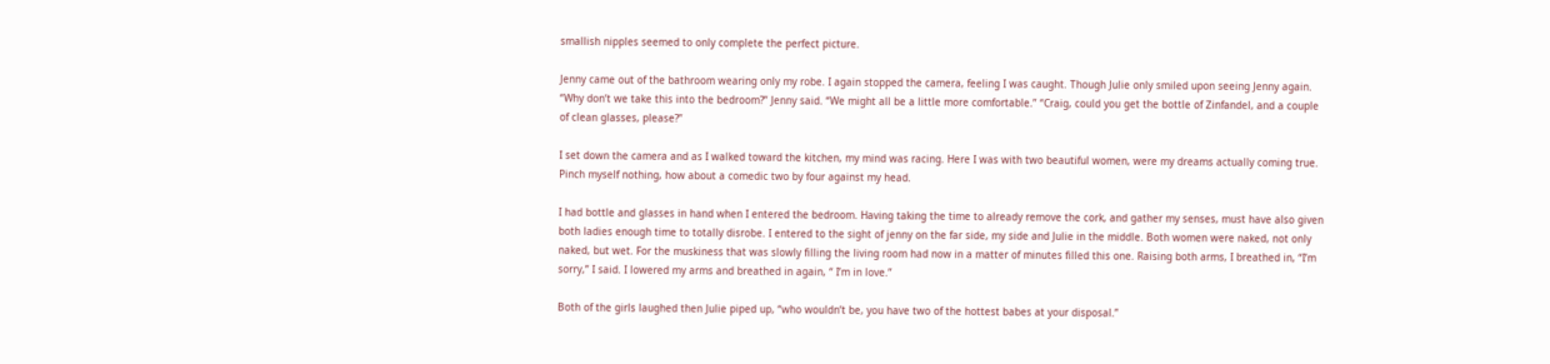smallish nipples seemed to only complete the perfect picture.

Jenny came out of the bathroom wearing only my robe. I again stopped the camera, feeling I was caught. Though Julie only smiled upon seeing Jenny again. “Why don’t we take this into the bedroom?” Jenny said. “We might all be a little more comfortable.” “Craig, could you get the bottle of Zinfandel, and a couple of clean glasses, please?”

I set down the camera and as I walked toward the kitchen, my mind was racing. Here I was with two beautiful women, were my dreams actually coming true. Pinch myself nothing, how about a comedic two by four against my head.

I had bottle and glasses in hand when I entered the bedroom. Having taking the time to already remove the cork, and gather my senses, must have also given both ladies enough time to totally disrobe. I entered to the sight of jenny on the far side, my side and Julie in the middle. Both women were naked, not only naked, but wet. For the muskiness that was slowly filling the living room had now in a matter of minutes filled this one. Raising both arms, I breathed in, “I’m sorry,” I said. I lowered my arms and breathed in again, “ I’m in love.”

Both of the girls laughed then Julie piped up, “who wouldn’t be, you have two of the hottest babes at your disposal.”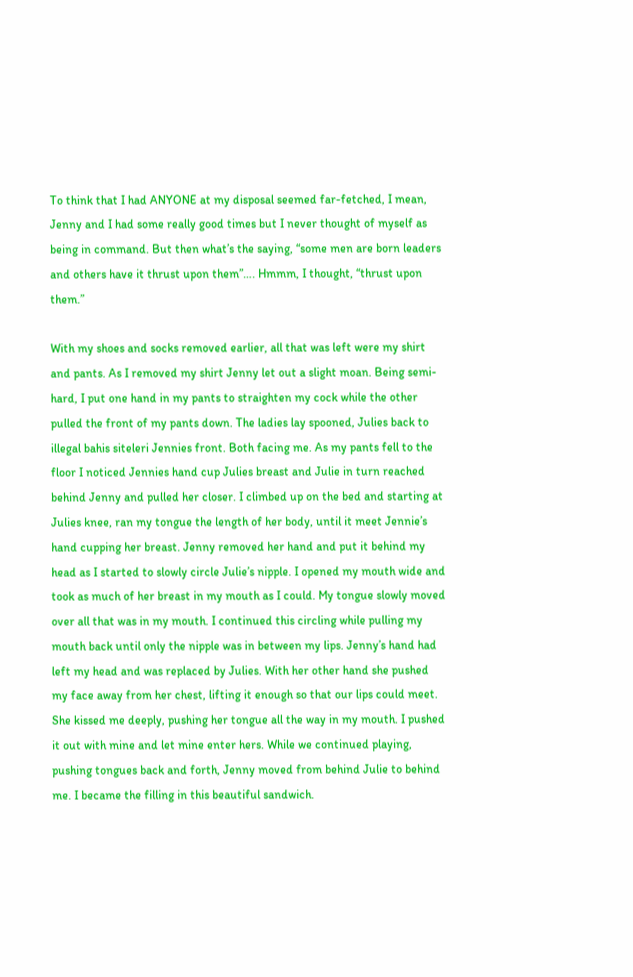To think that I had ANYONE at my disposal seemed far-fetched, I mean, Jenny and I had some really good times but I never thought of myself as being in command. But then what’s the saying, “some men are born leaders and others have it thrust upon them”…. Hmmm, I thought, “thrust upon them.”

With my shoes and socks removed earlier, all that was left were my shirt and pants. As I removed my shirt Jenny let out a slight moan. Being semi-hard, I put one hand in my pants to straighten my cock while the other pulled the front of my pants down. The ladies lay spooned, Julies back to illegal bahis siteleri Jennies front. Both facing me. As my pants fell to the floor I noticed Jennies hand cup Julies breast and Julie in turn reached behind Jenny and pulled her closer. I climbed up on the bed and starting at Julies knee, ran my tongue the length of her body, until it meet Jennie’s hand cupping her breast. Jenny removed her hand and put it behind my head as I started to slowly circle Julie’s nipple. I opened my mouth wide and took as much of her breast in my mouth as I could. My tongue slowly moved over all that was in my mouth. I continued this circling while pulling my mouth back until only the nipple was in between my lips. Jenny’s hand had left my head and was replaced by Julies. With her other hand she pushed my face away from her chest, lifting it enough so that our lips could meet. She kissed me deeply, pushing her tongue all the way in my mouth. I pushed it out with mine and let mine enter hers. While we continued playing, pushing tongues back and forth, Jenny moved from behind Julie to behind me. I became the filling in this beautiful sandwich.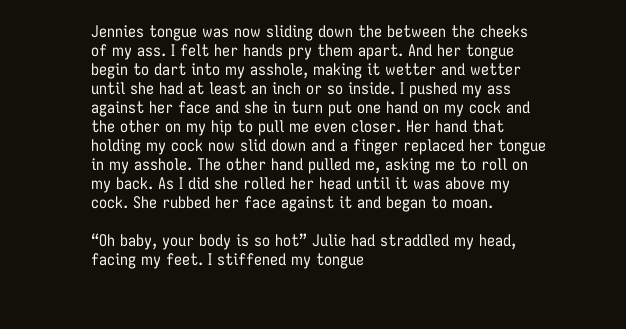Jennies tongue was now sliding down the between the cheeks of my ass. I felt her hands pry them apart. And her tongue begin to dart into my asshole, making it wetter and wetter until she had at least an inch or so inside. I pushed my ass against her face and she in turn put one hand on my cock and the other on my hip to pull me even closer. Her hand that holding my cock now slid down and a finger replaced her tongue in my asshole. The other hand pulled me, asking me to roll on my back. As I did she rolled her head until it was above my cock. She rubbed her face against it and began to moan.

“Oh baby, your body is so hot” Julie had straddled my head, facing my feet. I stiffened my tongue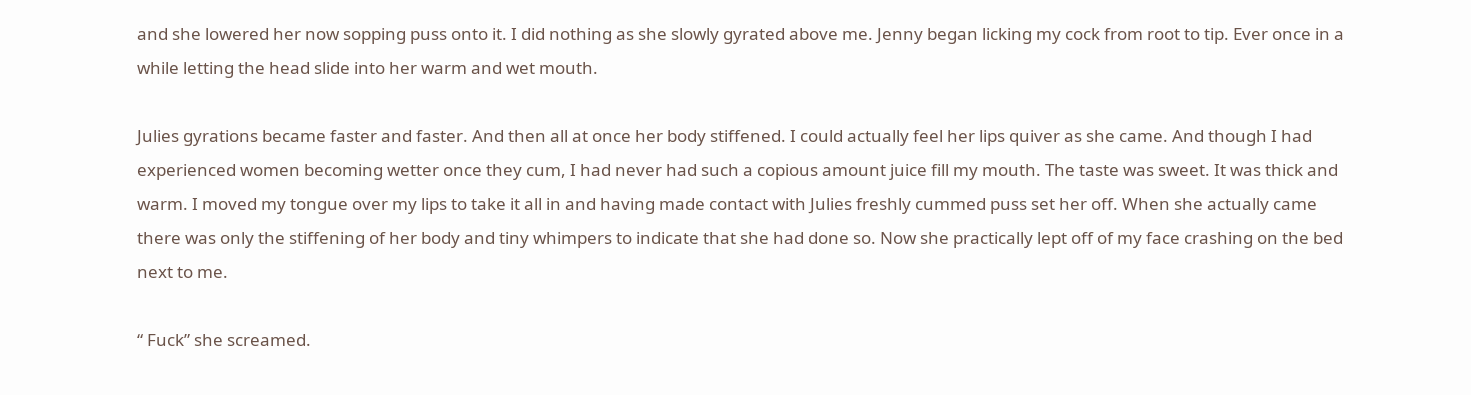and she lowered her now sopping puss onto it. I did nothing as she slowly gyrated above me. Jenny began licking my cock from root to tip. Ever once in a while letting the head slide into her warm and wet mouth.

Julies gyrations became faster and faster. And then all at once her body stiffened. I could actually feel her lips quiver as she came. And though I had experienced women becoming wetter once they cum, I had never had such a copious amount juice fill my mouth. The taste was sweet. It was thick and warm. I moved my tongue over my lips to take it all in and having made contact with Julies freshly cummed puss set her off. When she actually came there was only the stiffening of her body and tiny whimpers to indicate that she had done so. Now she practically lept off of my face crashing on the bed next to me.

“ Fuck” she screamed.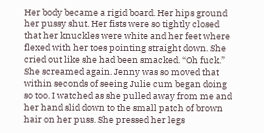Her body became a rigid board. Her hips ground her pussy shut. Her fists were so tightly closed that her knuckles were white and her feet where flexed with her toes pointing straight down. She cried out like she had been smacked. “Oh fuck.” She screamed again. Jenny was so moved that within seconds of seeing Julie cum began doing so too. I watched as she pulled away from me and her hand slid down to the small patch of brown hair on her puss. She pressed her legs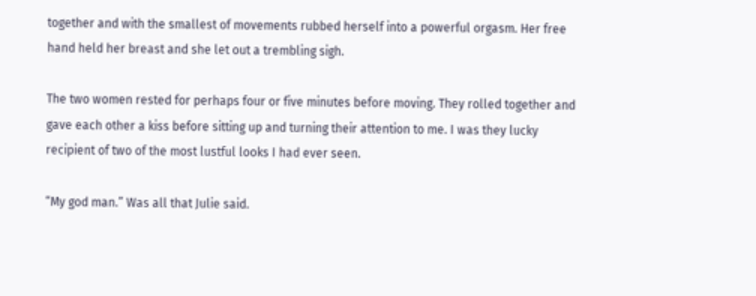together and with the smallest of movements rubbed herself into a powerful orgasm. Her free hand held her breast and she let out a trembling sigh.

The two women rested for perhaps four or five minutes before moving. They rolled together and gave each other a kiss before sitting up and turning their attention to me. I was they lucky recipient of two of the most lustful looks I had ever seen.

“My god man.” Was all that Julie said.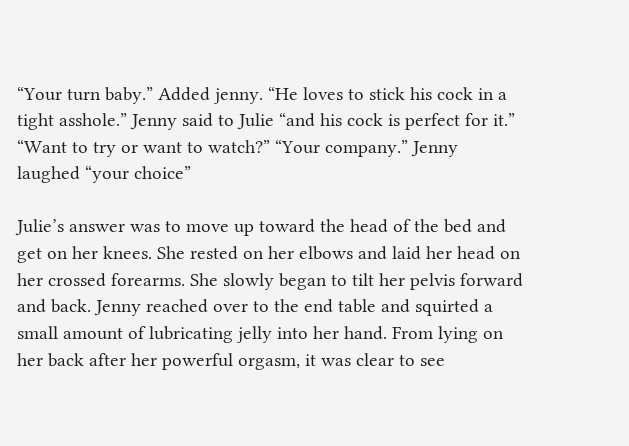“Your turn baby.” Added jenny. “He loves to stick his cock in a tight asshole.” Jenny said to Julie “and his cock is perfect for it.” “Want to try or want to watch?” “Your company.” Jenny laughed “your choice”

Julie’s answer was to move up toward the head of the bed and get on her knees. She rested on her elbows and laid her head on her crossed forearms. She slowly began to tilt her pelvis forward and back. Jenny reached over to the end table and squirted a small amount of lubricating jelly into her hand. From lying on her back after her powerful orgasm, it was clear to see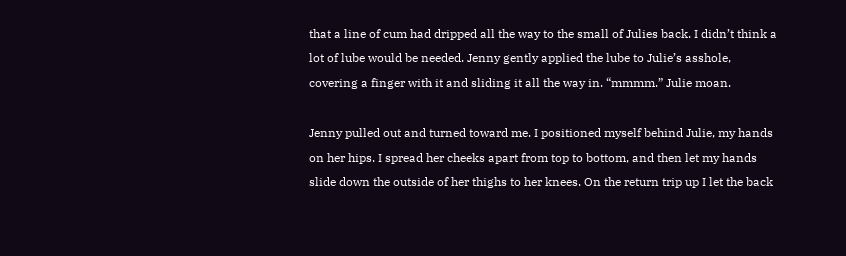that a line of cum had dripped all the way to the small of Julies back. I didn’t think a lot of lube would be needed. Jenny gently applied the lube to Julie’s asshole, covering a finger with it and sliding it all the way in. “mmmm.” Julie moan.

Jenny pulled out and turned toward me. I positioned myself behind Julie, my hands on her hips. I spread her cheeks apart from top to bottom, and then let my hands slide down the outside of her thighs to her knees. On the return trip up I let the back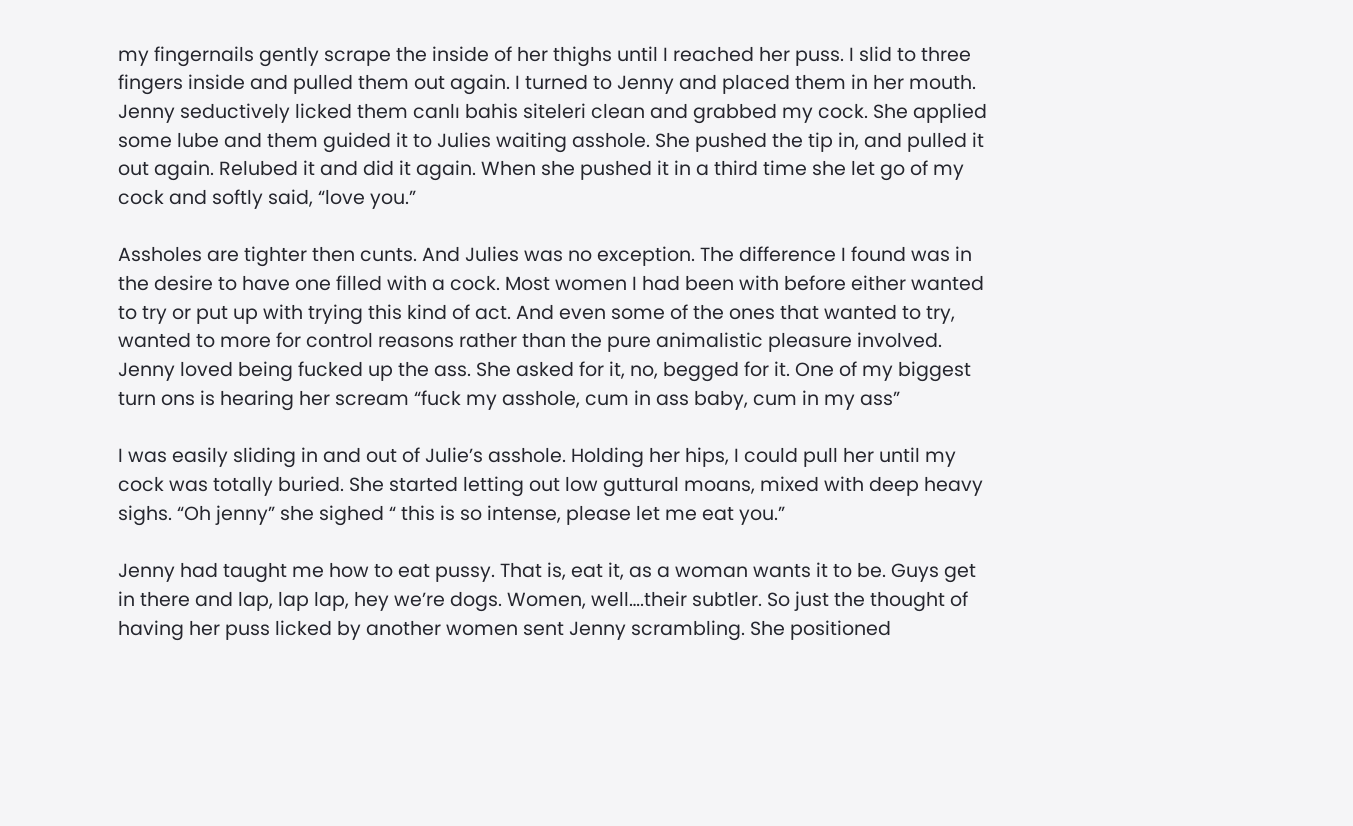my fingernails gently scrape the inside of her thighs until I reached her puss. I slid to three fingers inside and pulled them out again. I turned to Jenny and placed them in her mouth. Jenny seductively licked them canlı bahis siteleri clean and grabbed my cock. She applied some lube and them guided it to Julies waiting asshole. She pushed the tip in, and pulled it out again. Relubed it and did it again. When she pushed it in a third time she let go of my cock and softly said, “love you.”

Assholes are tighter then cunts. And Julies was no exception. The difference I found was in the desire to have one filled with a cock. Most women I had been with before either wanted to try or put up with trying this kind of act. And even some of the ones that wanted to try, wanted to more for control reasons rather than the pure animalistic pleasure involved. Jenny loved being fucked up the ass. She asked for it, no, begged for it. One of my biggest turn ons is hearing her scream “fuck my asshole, cum in ass baby, cum in my ass”

I was easily sliding in and out of Julie’s asshole. Holding her hips, I could pull her until my cock was totally buried. She started letting out low guttural moans, mixed with deep heavy sighs. “Oh jenny” she sighed “ this is so intense, please let me eat you.”

Jenny had taught me how to eat pussy. That is, eat it, as a woman wants it to be. Guys get in there and lap, lap lap, hey we’re dogs. Women, well….their subtler. So just the thought of having her puss licked by another women sent Jenny scrambling. She positioned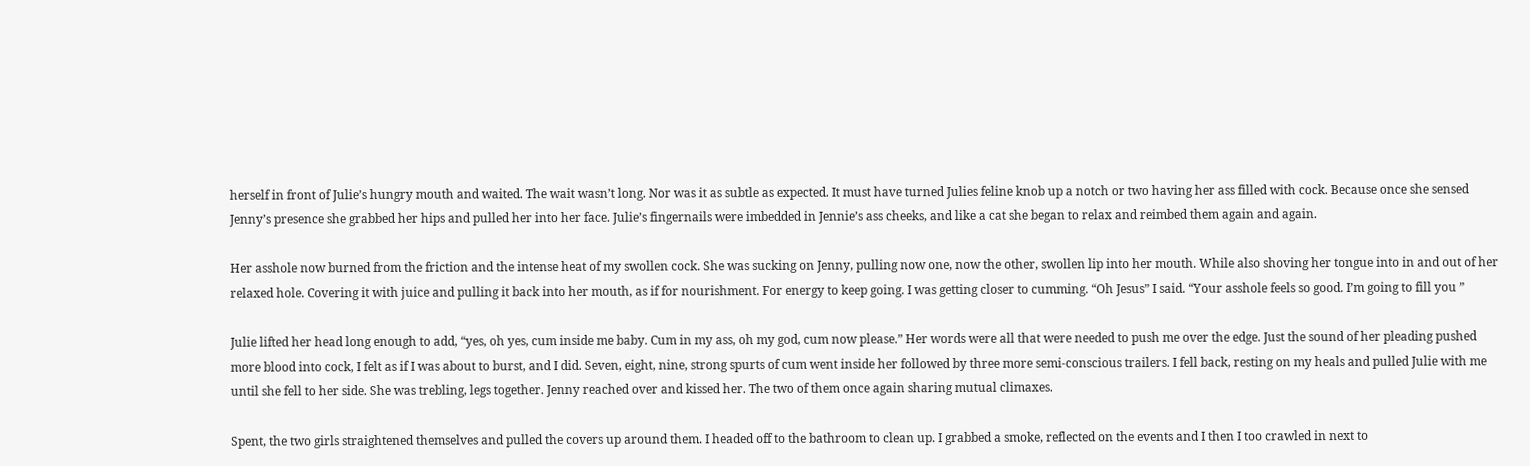herself in front of Julie’s hungry mouth and waited. The wait wasn’t long. Nor was it as subtle as expected. It must have turned Julies feline knob up a notch or two having her ass filled with cock. Because once she sensed Jenny’s presence she grabbed her hips and pulled her into her face. Julie’s fingernails were imbedded in Jennie’s ass cheeks, and like a cat she began to relax and reimbed them again and again.

Her asshole now burned from the friction and the intense heat of my swollen cock. She was sucking on Jenny, pulling now one, now the other, swollen lip into her mouth. While also shoving her tongue into in and out of her relaxed hole. Covering it with juice and pulling it back into her mouth, as if for nourishment. For energy to keep going. I was getting closer to cumming. “Oh Jesus” I said. “Your asshole feels so good. I’m going to fill you ”

Julie lifted her head long enough to add, “yes, oh yes, cum inside me baby. Cum in my ass, oh my god, cum now please.” Her words were all that were needed to push me over the edge. Just the sound of her pleading pushed more blood into cock, I felt as if I was about to burst, and I did. Seven, eight, nine, strong spurts of cum went inside her followed by three more semi-conscious trailers. I fell back, resting on my heals and pulled Julie with me until she fell to her side. She was trebling, legs together. Jenny reached over and kissed her. The two of them once again sharing mutual climaxes.

Spent, the two girls straightened themselves and pulled the covers up around them. I headed off to the bathroom to clean up. I grabbed a smoke, reflected on the events and I then I too crawled in next to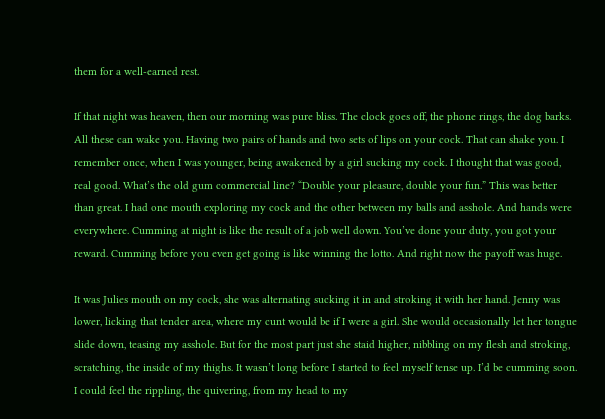them for a well-earned rest.

If that night was heaven, then our morning was pure bliss. The clock goes off, the phone rings, the dog barks. All these can wake you. Having two pairs of hands and two sets of lips on your cock. That can shake you. I remember once, when I was younger, being awakened by a girl sucking my cock. I thought that was good, real good. What’s the old gum commercial line? “Double your pleasure, double your fun.” This was better than great. I had one mouth exploring my cock and the other between my balls and asshole. And hands were everywhere. Cumming at night is like the result of a job well down. You’ve done your duty, you got your reward. Cumming before you even get going is like winning the lotto. And right now the payoff was huge.

It was Julies mouth on my cock, she was alternating sucking it in and stroking it with her hand. Jenny was lower, licking that tender area, where my cunt would be if I were a girl. She would occasionally let her tongue slide down, teasing my asshole. But for the most part just she staid higher, nibbling on my flesh and stroking, scratching, the inside of my thighs. It wasn’t long before I started to feel myself tense up. I’d be cumming soon. I could feel the rippling, the quivering, from my head to my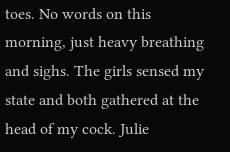toes. No words on this morning, just heavy breathing and sighs. The girls sensed my state and both gathered at the head of my cock. Julie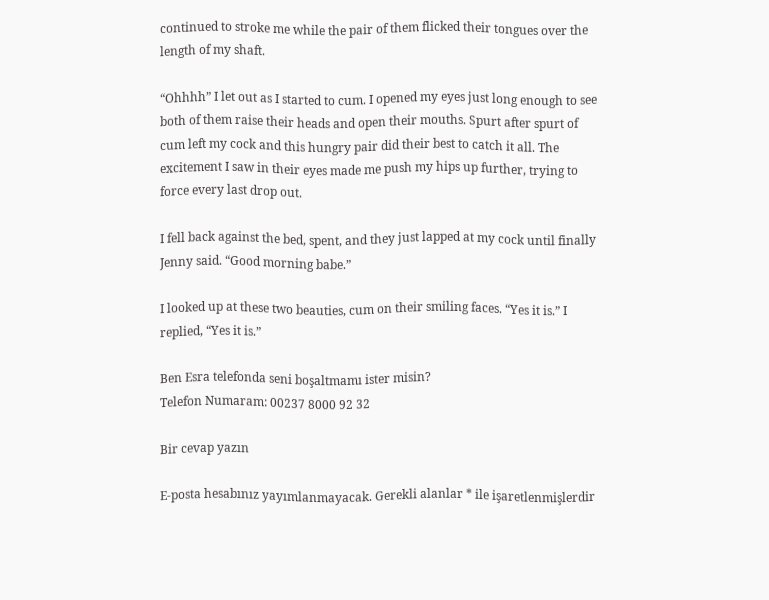continued to stroke me while the pair of them flicked their tongues over the length of my shaft.

“Ohhhh” I let out as I started to cum. I opened my eyes just long enough to see both of them raise their heads and open their mouths. Spurt after spurt of cum left my cock and this hungry pair did their best to catch it all. The excitement I saw in their eyes made me push my hips up further, trying to force every last drop out.

I fell back against the bed, spent, and they just lapped at my cock until finally Jenny said. “Good morning babe.”

I looked up at these two beauties, cum on their smiling faces. “Yes it is.” I replied, “Yes it is.”

Ben Esra telefonda seni boşaltmamı ister misin?
Telefon Numaram: 00237 8000 92 32

Bir cevap yazın

E-posta hesabınız yayımlanmayacak. Gerekli alanlar * ile işaretlenmişlerdir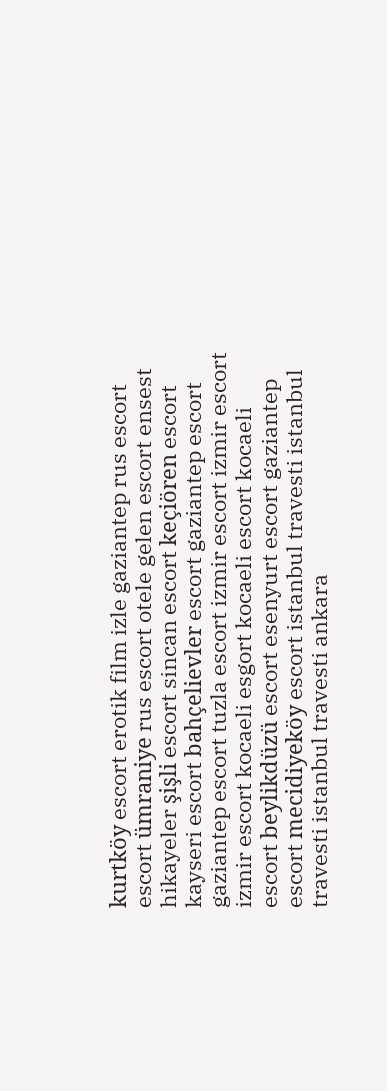kurtköy escort erotik film izle gaziantep rus escort escort ümraniye rus escort otele gelen escort ensest hikayeler şişli escort sincan escort keçiören escort kayseri escort bahçelievler escort gaziantep escort gaziantep escort tuzla escort izmir escort izmir escort izmir escort kocaeli esgort kocaeli escort kocaeli escort beylikdüzü escort esenyurt escort gaziantep escort mecidiyeköy escort istanbul travesti istanbul travesti istanbul travesti ankara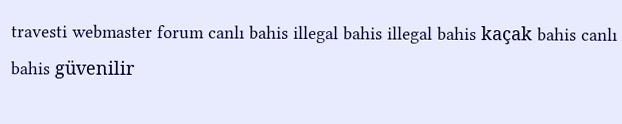travesti webmaster forum canlı bahis illegal bahis illegal bahis kaçak bahis canlı bahis güvenilir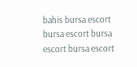bahis bursa escort bursa escort bursa escort bursa escort